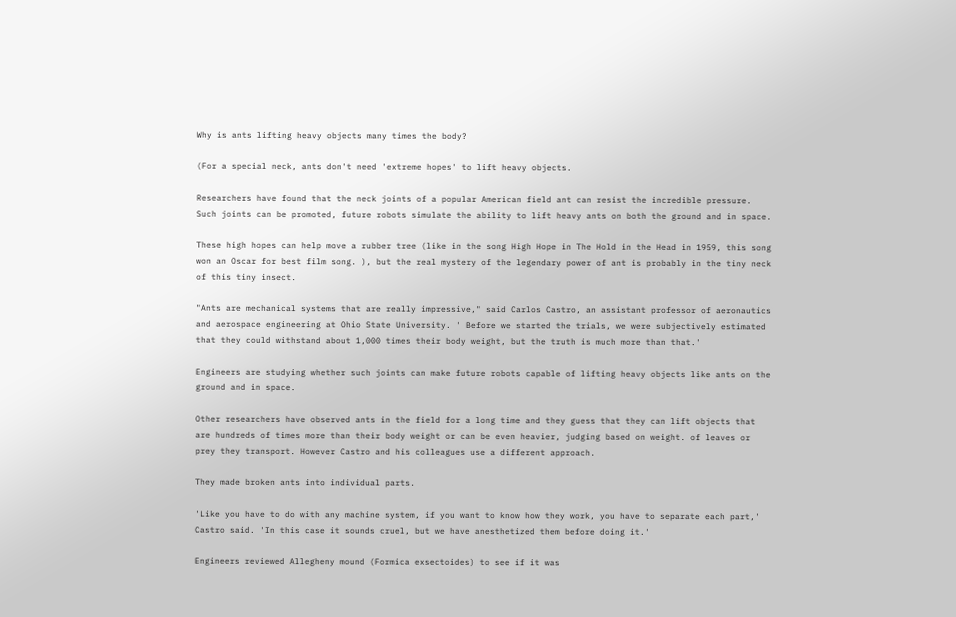Why is ants lifting heavy objects many times the body?

(For a special neck, ants don't need 'extreme hopes' to lift heavy objects.

Researchers have found that the neck joints of a popular American field ant can resist the incredible pressure. Such joints can be promoted, future robots simulate the ability to lift heavy ants on both the ground and in space.

These high hopes can help move a rubber tree (like in the song High Hope in The Hold in the Head in 1959, this song won an Oscar for best film song. ), but the real mystery of the legendary power of ant is probably in the tiny neck of this tiny insect.

"Ants are mechanical systems that are really impressive," said Carlos Castro, an assistant professor of aeronautics and aerospace engineering at Ohio State University. ' Before we started the trials, we were subjectively estimated that they could withstand about 1,000 times their body weight, but the truth is much more than that.'

Engineers are studying whether such joints can make future robots capable of lifting heavy objects like ants on the ground and in space.

Other researchers have observed ants in the field for a long time and they guess that they can lift objects that are hundreds of times more than their body weight or can be even heavier, judging based on weight. of leaves or prey they transport. However Castro and his colleagues use a different approach.

They made broken ants into individual parts.

'Like you have to do with any machine system, if you want to know how they work, you have to separate each part,' Castro said. 'In this case it sounds cruel, but we have anesthetized them before doing it.'

Engineers reviewed Allegheny mound (Formica exsectoides) to see if it was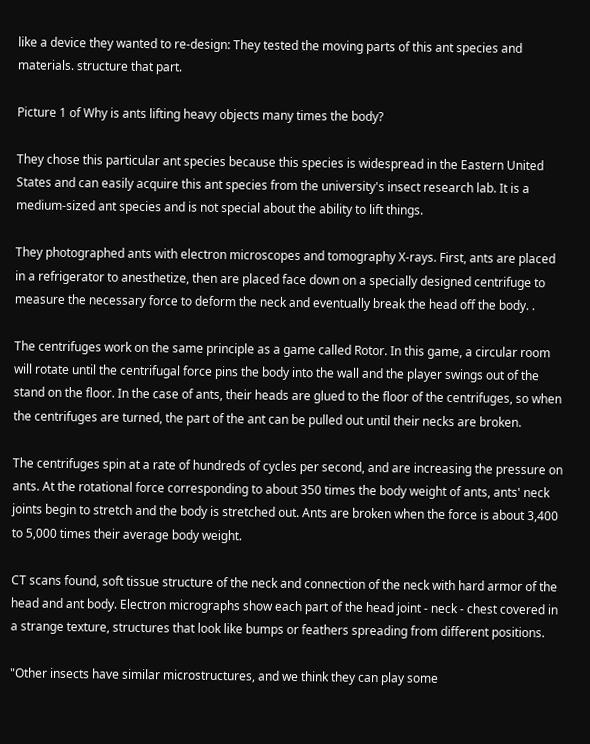like a device they wanted to re-design: They tested the moving parts of this ant species and materials. structure that part.

Picture 1 of Why is ants lifting heavy objects many times the body?

They chose this particular ant species because this species is widespread in the Eastern United States and can easily acquire this ant species from the university's insect research lab. It is a medium-sized ant species and is not special about the ability to lift things.

They photographed ants with electron microscopes and tomography X-rays. First, ants are placed in a refrigerator to anesthetize, then are placed face down on a specially designed centrifuge to measure the necessary force to deform the neck and eventually break the head off the body. .

The centrifuges work on the same principle as a game called Rotor. In this game, a circular room will rotate until the centrifugal force pins the body into the wall and the player swings out of the stand on the floor. In the case of ants, their heads are glued to the floor of the centrifuges, so when the centrifuges are turned, the part of the ant can be pulled out until their necks are broken.

The centrifuges spin at a rate of hundreds of cycles per second, and are increasing the pressure on ants. At the rotational force corresponding to about 350 times the body weight of ants, ants' neck joints begin to stretch and the body is stretched out. Ants are broken when the force is about 3,400 to 5,000 times their average body weight.

CT scans found, soft tissue structure of the neck and connection of the neck with hard armor of the head and ant body. Electron micrographs show each part of the head joint - neck - chest covered in a strange texture, structures that look like bumps or feathers spreading from different positions.

"Other insects have similar microstructures, and we think they can play some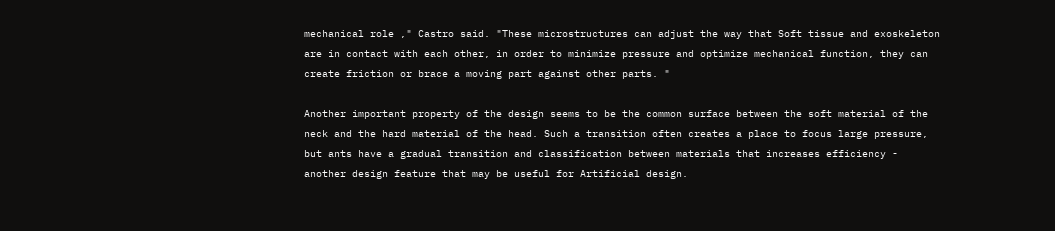mechanical role ," Castro said. "These microstructures can adjust the way that Soft tissue and exoskeleton are in contact with each other, in order to minimize pressure and optimize mechanical function, they can create friction or brace a moving part against other parts. "

Another important property of the design seems to be the common surface between the soft material of the neck and the hard material of the head. Such a transition often creates a place to focus large pressure, but ants have a gradual transition and classification between materials that increases efficiency - another design feature that may be useful for Artificial design.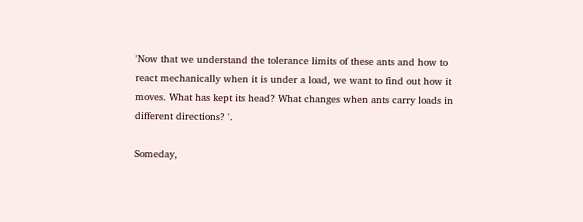'Now that we understand the tolerance limits of these ants and how to react mechanically when it is under a load, we want to find out how it moves. What has kept its head? What changes when ants carry loads in different directions? '.

Someday,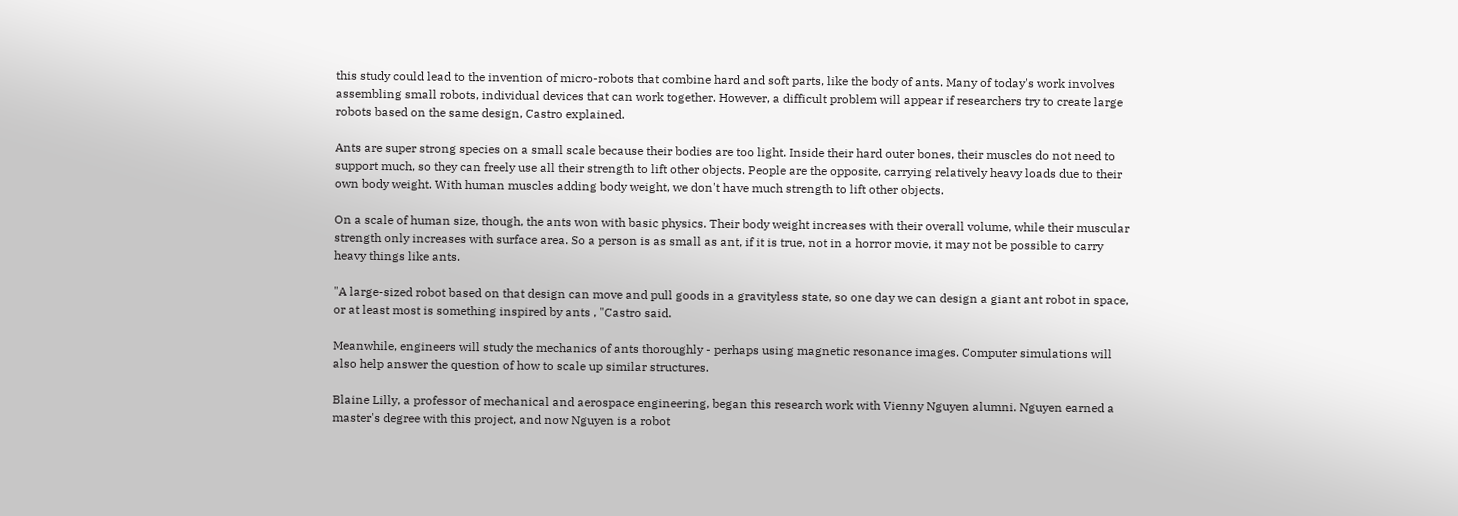this study could lead to the invention of micro-robots that combine hard and soft parts, like the body of ants. Many of today's work involves assembling small robots, individual devices that can work together. However, a difficult problem will appear if researchers try to create large robots based on the same design, Castro explained.

Ants are super strong species on a small scale because their bodies are too light. Inside their hard outer bones, their muscles do not need to support much, so they can freely use all their strength to lift other objects. People are the opposite, carrying relatively heavy loads due to their own body weight. With human muscles adding body weight, we don't have much strength to lift other objects.

On a scale of human size, though, the ants won with basic physics. Their body weight increases with their overall volume, while their muscular strength only increases with surface area. So a person is as small as ant, if it is true, not in a horror movie, it may not be possible to carry heavy things like ants.

"A large-sized robot based on that design can move and pull goods in a gravityless state, so one day we can design a giant ant robot in space, or at least most is something inspired by ants , "Castro said.

Meanwhile, engineers will study the mechanics of ants thoroughly - perhaps using magnetic resonance images. Computer simulations will also help answer the question of how to scale up similar structures.

Blaine Lilly, a professor of mechanical and aerospace engineering, began this research work with Vienny Nguyen alumni. Nguyen earned a master's degree with this project, and now Nguyen is a robot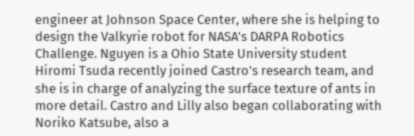engineer at Johnson Space Center, where she is helping to design the Valkyrie robot for NASA's DARPA Robotics Challenge. Nguyen is a Ohio State University student Hiromi Tsuda recently joined Castro's research team, and she is in charge of analyzing the surface texture of ants in more detail. Castro and Lilly also began collaborating with Noriko Katsube, also a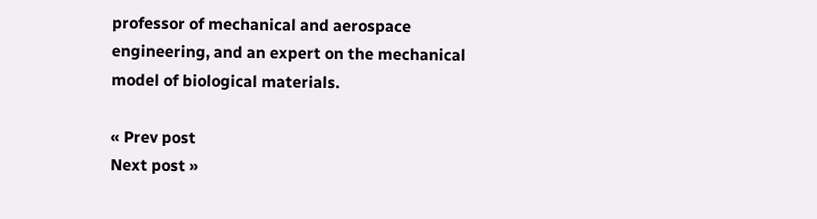professor of mechanical and aerospace engineering, and an expert on the mechanical model of biological materials.

« Prev post
Next post »